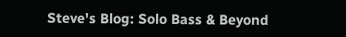Steve's Blog: Solo Bass & Beyond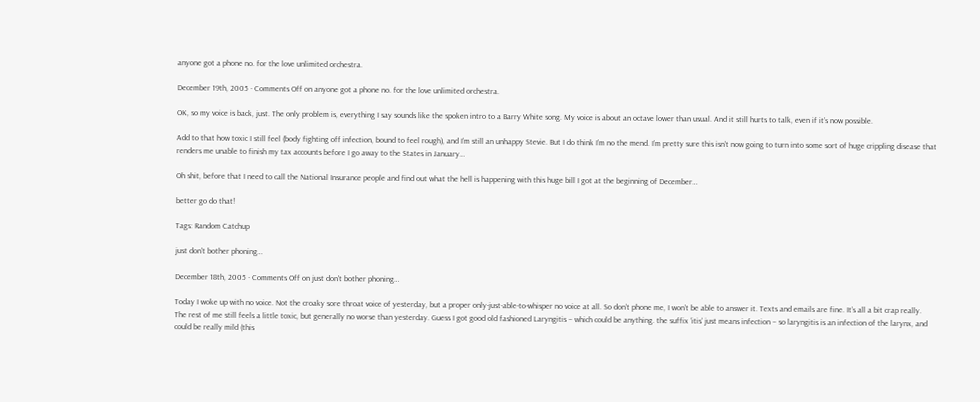anyone got a phone no. for the love unlimited orchestra.

December 19th, 2005 · Comments Off on anyone got a phone no. for the love unlimited orchestra.

OK, so my voice is back, just. The only problem is, everything I say sounds like the spoken intro to a Barry White song. My voice is about an octave lower than usual. And it still hurts to talk, even if it’s now possible.

Add to that how toxic I still feel (body fighting off infection, bound to feel rough), and I’m still an unhappy Stevie. But I do think I’m no the mend. I’m pretty sure this isn’t now going to turn into some sort of huge crippling disease that renders me unable to finish my tax accounts before I go away to the States in January…

Oh shit, before that I need to call the National Insurance people and find out what the hell is happening with this huge bill I got at the beginning of December…

better go do that!

Tags: Random Catchup

just don't bother phoning…

December 18th, 2005 · Comments Off on just don't bother phoning…

Today I woke up with no voice. Not the croaky sore throat voice of yesterday, but a proper only-just-able-to-whisper no voice at all. So don’t phone me, I won’t be able to answer it. Texts and emails are fine. It’s all a bit crap really. The rest of me still feels a little toxic, but generally no worse than yesterday. Guess I got good old fashioned Laryngitis – which could be anything. the suffix ‘itis’ just means infection – so laryngitis is an infection of the larynx, and could be really mild (this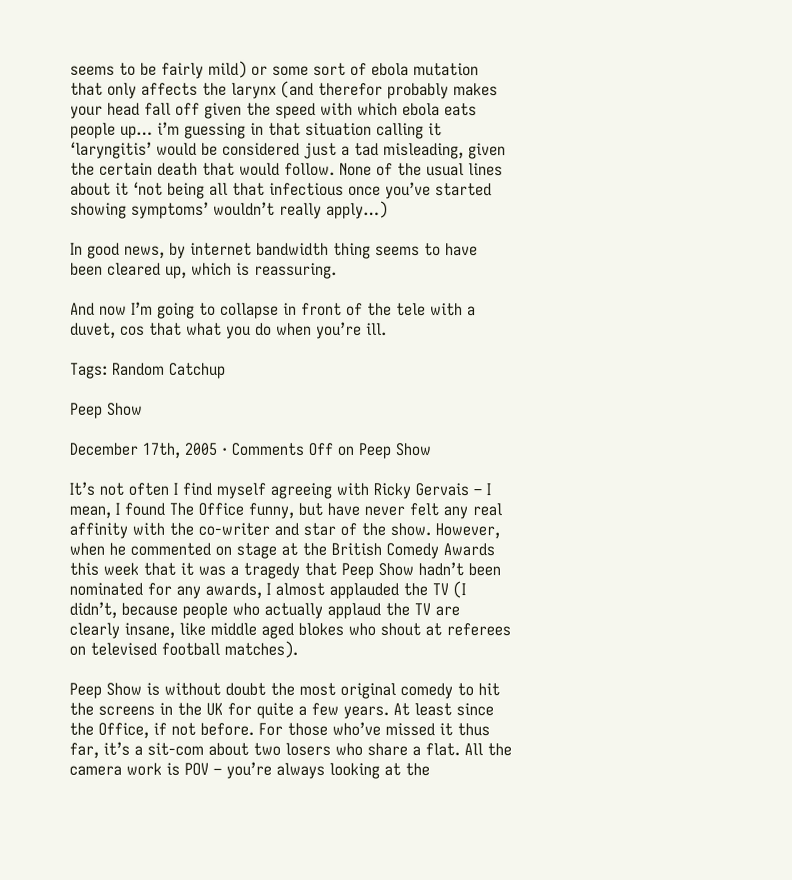seems to be fairly mild) or some sort of ebola mutation that only affects the larynx (and therefor probably makes your head fall off given the speed with which ebola eats people up… i’m guessing in that situation calling it ‘laryngitis’ would be considered just a tad misleading, given the certain death that would follow. None of the usual lines about it ‘not being all that infectious once you’ve started showing symptoms’ wouldn’t really apply…)

In good news, by internet bandwidth thing seems to have been cleared up, which is reassuring.

And now I’m going to collapse in front of the tele with a duvet, cos that what you do when you’re ill.

Tags: Random Catchup

Peep Show

December 17th, 2005 · Comments Off on Peep Show

It’s not often I find myself agreeing with Ricky Gervais – I mean, I found The Office funny, but have never felt any real affinity with the co-writer and star of the show. However, when he commented on stage at the British Comedy Awards this week that it was a tragedy that Peep Show hadn’t been nominated for any awards, I almost applauded the TV (I didn’t, because people who actually applaud the TV are clearly insane, like middle aged blokes who shout at referees on televised football matches).

Peep Show is without doubt the most original comedy to hit the screens in the UK for quite a few years. At least since the Office, if not before. For those who’ve missed it thus far, it’s a sit-com about two losers who share a flat. All the camera work is POV – you’re always looking at the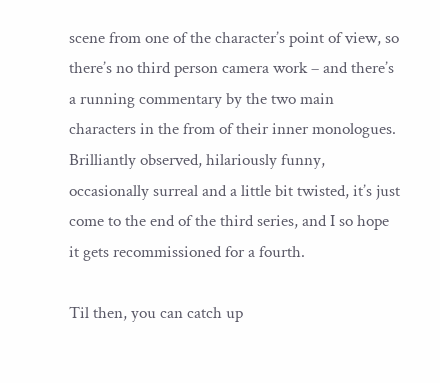scene from one of the character’s point of view, so there’s no third person camera work – and there’s a running commentary by the two main characters in the from of their inner monologues. Brilliantly observed, hilariously funny, occasionally surreal and a little bit twisted, it’s just come to the end of the third series, and I so hope it gets recommissioned for a fourth.

Til then, you can catch up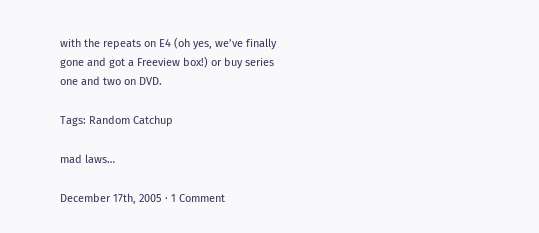with the repeats on E4 (oh yes, we’ve finally gone and got a Freeview box!) or buy series one and two on DVD.

Tags: Random Catchup

mad laws…

December 17th, 2005 · 1 Comment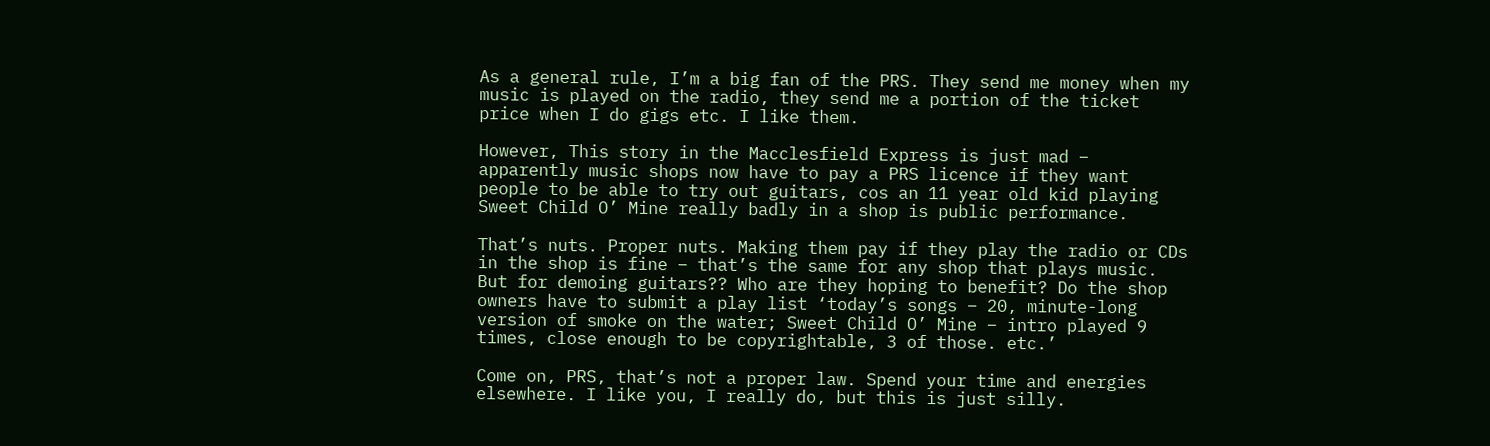As a general rule, I’m a big fan of the PRS. They send me money when my music is played on the radio, they send me a portion of the ticket price when I do gigs etc. I like them.

However, This story in the Macclesfield Express is just mad – apparently music shops now have to pay a PRS licence if they want people to be able to try out guitars, cos an 11 year old kid playing Sweet Child O’ Mine really badly in a shop is public performance.

That’s nuts. Proper nuts. Making them pay if they play the radio or CDs in the shop is fine – that’s the same for any shop that plays music. But for demoing guitars?? Who are they hoping to benefit? Do the shop owners have to submit a play list ‘today’s songs – 20, minute-long version of smoke on the water; Sweet Child O’ Mine – intro played 9 times, close enough to be copyrightable, 3 of those. etc.’

Come on, PRS, that’s not a proper law. Spend your time and energies elsewhere. I like you, I really do, but this is just silly.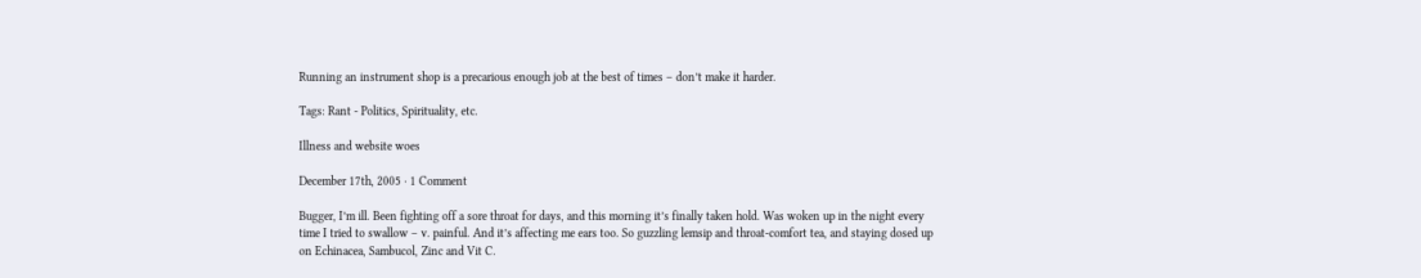Running an instrument shop is a precarious enough job at the best of times – don’t make it harder.

Tags: Rant - Politics, Spirituality, etc.

Illness and website woes

December 17th, 2005 · 1 Comment

Bugger, I’m ill. Been fighting off a sore throat for days, and this morning it’s finally taken hold. Was woken up in the night every time I tried to swallow – v. painful. And it’s affecting me ears too. So guzzling lemsip and throat-comfort tea, and staying dosed up on Echinacea, Sambucol, Zinc and Vit C.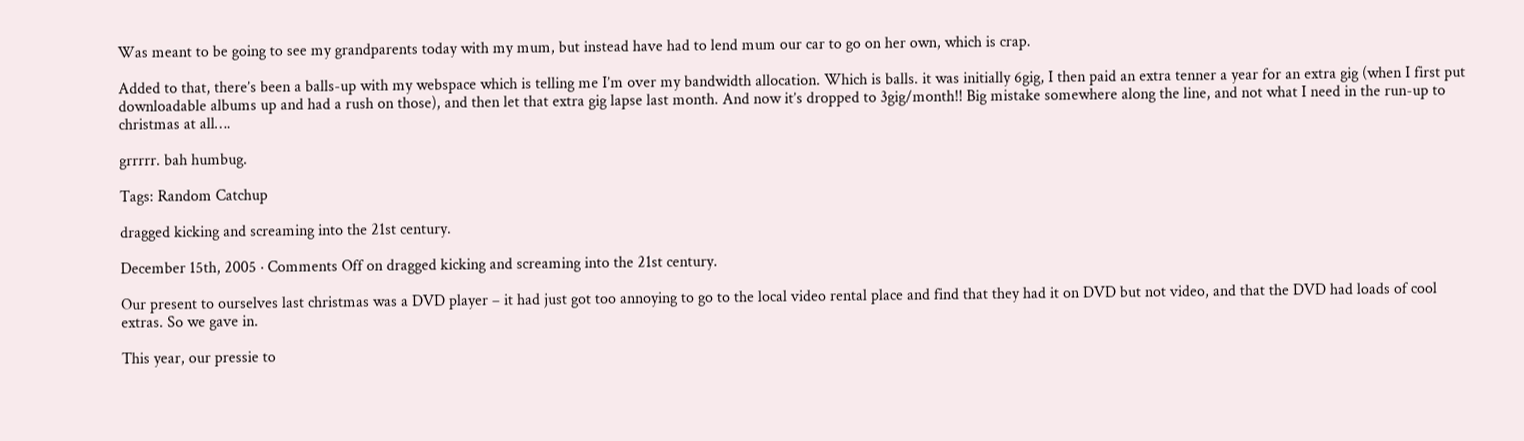Was meant to be going to see my grandparents today with my mum, but instead have had to lend mum our car to go on her own, which is crap.

Added to that, there’s been a balls-up with my webspace which is telling me I’m over my bandwidth allocation. Which is balls. it was initially 6gig, I then paid an extra tenner a year for an extra gig (when I first put downloadable albums up and had a rush on those), and then let that extra gig lapse last month. And now it’s dropped to 3gig/month!! Big mistake somewhere along the line, and not what I need in the run-up to christmas at all….

grrrrr. bah humbug.

Tags: Random Catchup

dragged kicking and screaming into the 21st century.

December 15th, 2005 · Comments Off on dragged kicking and screaming into the 21st century.

Our present to ourselves last christmas was a DVD player – it had just got too annoying to go to the local video rental place and find that they had it on DVD but not video, and that the DVD had loads of cool extras. So we gave in.

This year, our pressie to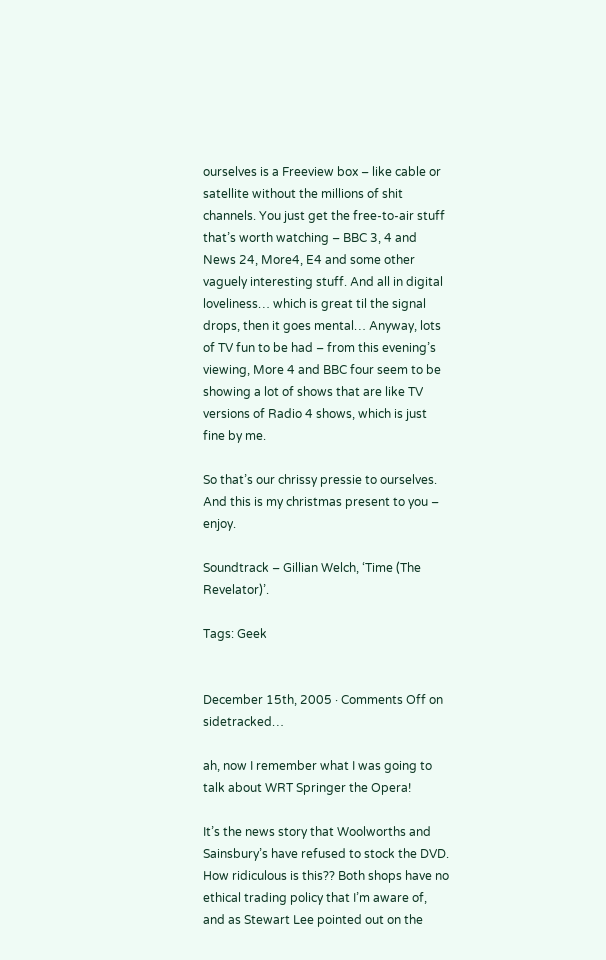ourselves is a Freeview box – like cable or satellite without the millions of shit channels. You just get the free-to-air stuff that’s worth watching – BBC 3, 4 and News 24, More4, E4 and some other vaguely interesting stuff. And all in digital loveliness… which is great til the signal drops, then it goes mental… Anyway, lots of TV fun to be had – from this evening’s viewing, More 4 and BBC four seem to be showing a lot of shows that are like TV versions of Radio 4 shows, which is just fine by me.

So that’s our chrissy pressie to ourselves. And this is my christmas present to you – enjoy.

Soundtrack – Gillian Welch, ‘Time (The Revelator)’.

Tags: Geek


December 15th, 2005 · Comments Off on sidetracked…

ah, now I remember what I was going to talk about WRT Springer the Opera!

It’s the news story that Woolworths and Sainsbury’s have refused to stock the DVD. How ridiculous is this?? Both shops have no ethical trading policy that I’m aware of, and as Stewart Lee pointed out on the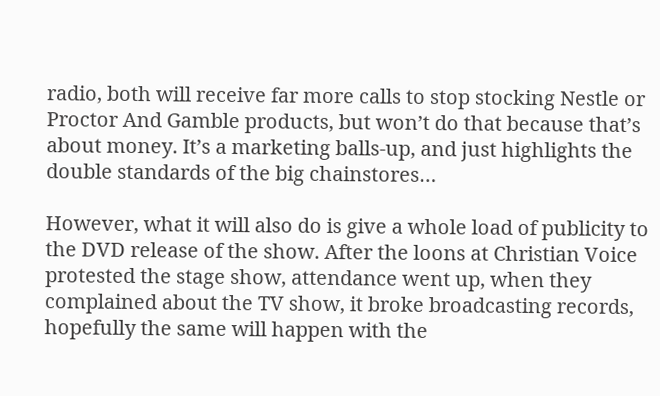radio, both will receive far more calls to stop stocking Nestle or Proctor And Gamble products, but won’t do that because that’s about money. It’s a marketing balls-up, and just highlights the double standards of the big chainstores…

However, what it will also do is give a whole load of publicity to the DVD release of the show. After the loons at Christian Voice protested the stage show, attendance went up, when they complained about the TV show, it broke broadcasting records, hopefully the same will happen with the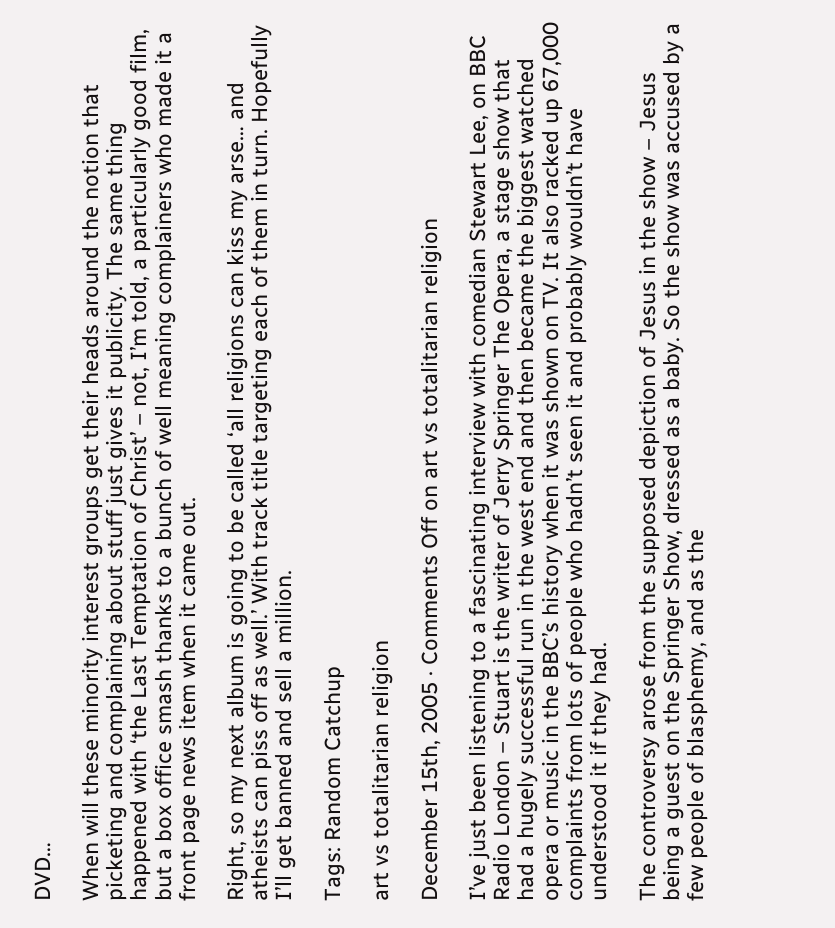DVD…

When will these minority interest groups get their heads around the notion that picketing and complaining about stuff just gives it publicity. The same thing happened with ‘the Last Temptation of Christ’ – not, I’m told, a particularly good film, but a box office smash thanks to a bunch of well meaning complainers who made it a front page news item when it came out.

Right, so my next album is going to be called ‘all religions can kiss my arse… and atheists can piss off as well.’ With track title targeting each of them in turn. Hopefully I’ll get banned and sell a million.

Tags: Random Catchup

art vs totalitarian religion

December 15th, 2005 · Comments Off on art vs totalitarian religion

I’ve just been listening to a fascinating interview with comedian Stewart Lee, on BBC Radio London – Stuart is the writer of Jerry Springer The Opera, a stage show that had a hugely successful run in the west end and then became the biggest watched opera or music in the BBC’s history when it was shown on TV. It also racked up 67,000 complaints from lots of people who hadn’t seen it and probably wouldn’t have understood it if they had.

The controversy arose from the supposed depiction of Jesus in the show – Jesus being a guest on the Springer Show, dressed as a baby. So the show was accused by a few people of blasphemy, and as the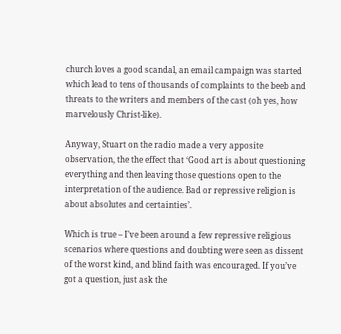church loves a good scandal, an email campaign was started which lead to tens of thousands of complaints to the beeb and threats to the writers and members of the cast (oh yes, how marvelously Christ-like).

Anyway, Stuart on the radio made a very apposite observation, the the effect that ‘Good art is about questioning everything and then leaving those questions open to the interpretation of the audience. Bad or repressive religion is about absolutes and certainties’.

Which is true – I’ve been around a few repressive religious scenarios where questions and doubting were seen as dissent of the worst kind, and blind faith was encouraged. If you’ve got a question, just ask the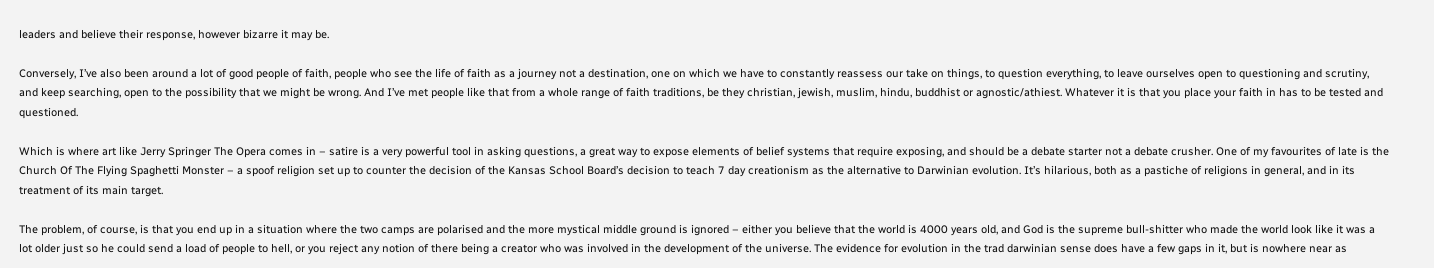leaders and believe their response, however bizarre it may be.

Conversely, I’ve also been around a lot of good people of faith, people who see the life of faith as a journey not a destination, one on which we have to constantly reassess our take on things, to question everything, to leave ourselves open to questioning and scrutiny, and keep searching, open to the possibility that we might be wrong. And I’ve met people like that from a whole range of faith traditions, be they christian, jewish, muslim, hindu, buddhist or agnostic/athiest. Whatever it is that you place your faith in has to be tested and questioned.

Which is where art like Jerry Springer The Opera comes in – satire is a very powerful tool in asking questions, a great way to expose elements of belief systems that require exposing, and should be a debate starter not a debate crusher. One of my favourites of late is the Church Of The Flying Spaghetti Monster – a spoof religion set up to counter the decision of the Kansas School Board’s decision to teach 7 day creationism as the alternative to Darwinian evolution. It’s hilarious, both as a pastiche of religions in general, and in its treatment of its main target.

The problem, of course, is that you end up in a situation where the two camps are polarised and the more mystical middle ground is ignored – either you believe that the world is 4000 years old, and God is the supreme bull-shitter who made the world look like it was a lot older just so he could send a load of people to hell, or you reject any notion of there being a creator who was involved in the development of the universe. The evidence for evolution in the trad darwinian sense does have a few gaps in it, but is nowhere near as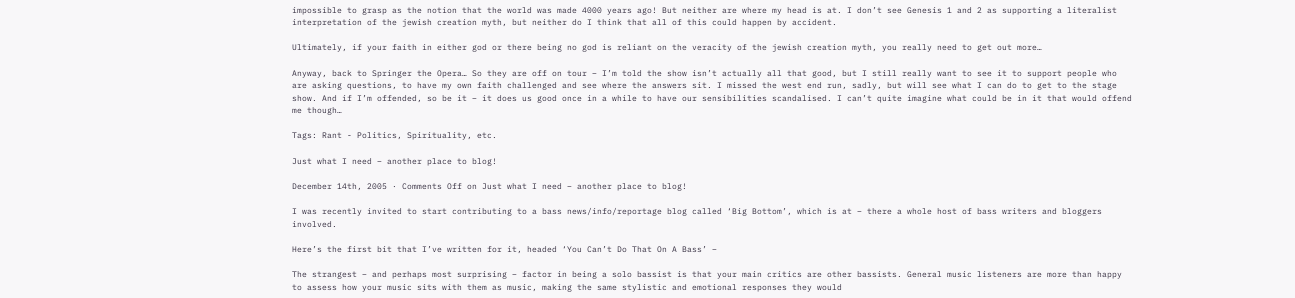impossible to grasp as the notion that the world was made 4000 years ago! But neither are where my head is at. I don’t see Genesis 1 and 2 as supporting a literalist interpretation of the jewish creation myth, but neither do I think that all of this could happen by accident.

Ultimately, if your faith in either god or there being no god is reliant on the veracity of the jewish creation myth, you really need to get out more…

Anyway, back to Springer the Opera… So they are off on tour – I’m told the show isn’t actually all that good, but I still really want to see it to support people who are asking questions, to have my own faith challenged and see where the answers sit. I missed the west end run, sadly, but will see what I can do to get to the stage show. And if I’m offended, so be it – it does us good once in a while to have our sensibilities scandalised. I can’t quite imagine what could be in it that would offend me though…

Tags: Rant - Politics, Spirituality, etc.

Just what I need – another place to blog!

December 14th, 2005 · Comments Off on Just what I need – another place to blog!

I was recently invited to start contributing to a bass news/info/reportage blog called ‘Big Bottom’, which is at – there a whole host of bass writers and bloggers involved.

Here’s the first bit that I’ve written for it, headed ‘You Can’t Do That On A Bass’ –

The strangest – and perhaps most surprising – factor in being a solo bassist is that your main critics are other bassists. General music listeners are more than happy to assess how your music sits with them as music, making the same stylistic and emotional responses they would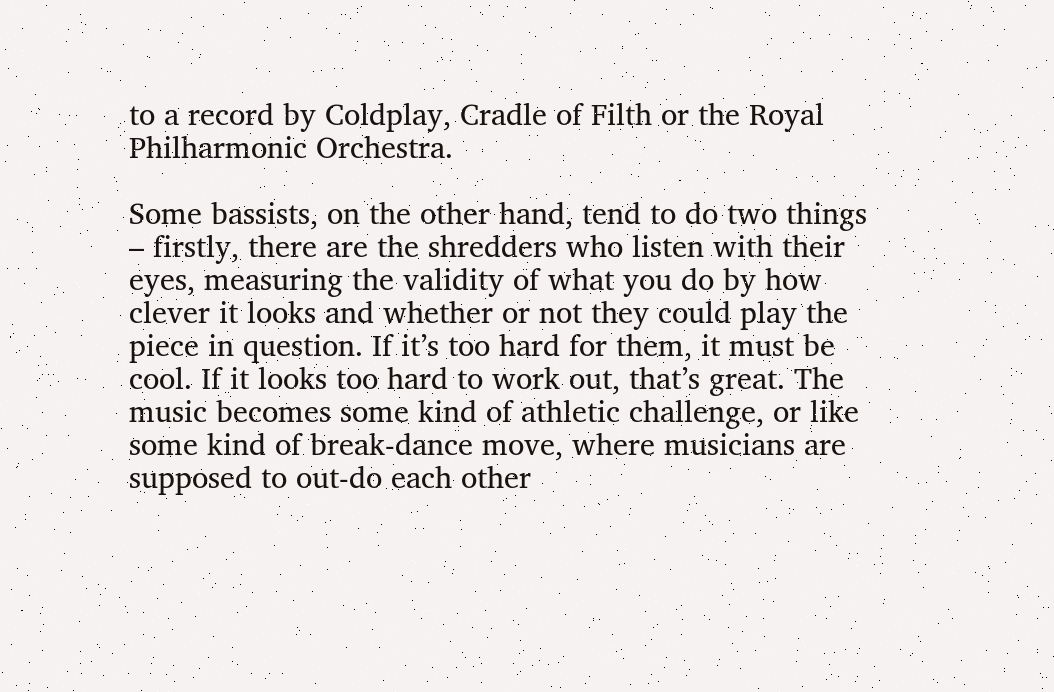to a record by Coldplay, Cradle of Filth or the Royal Philharmonic Orchestra.

Some bassists, on the other hand, tend to do two things – firstly, there are the shredders who listen with their eyes, measuring the validity of what you do by how clever it looks and whether or not they could play the piece in question. If it’s too hard for them, it must be cool. If it looks too hard to work out, that’s great. The music becomes some kind of athletic challenge, or like some kind of break-dance move, where musicians are supposed to out-do each other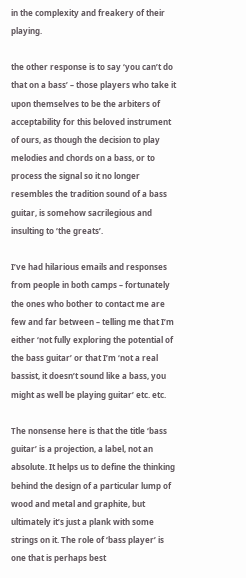in the complexity and freakery of their playing.

the other response is to say ‘you can’t do that on a bass’ – those players who take it upon themselves to be the arbiters of acceptability for this beloved instrument of ours, as though the decision to play melodies and chords on a bass, or to process the signal so it no longer resembles the tradition sound of a bass guitar, is somehow sacrilegious and insulting to ‘the greats’.

I’ve had hilarious emails and responses from people in both camps – fortunately the ones who bother to contact me are few and far between – telling me that I’m either ‘not fully exploring the potential of the bass guitar’ or that I’m ‘not a real bassist, it doesn’t sound like a bass, you might as well be playing guitar’ etc. etc.

The nonsense here is that the title ‘bass guitar’ is a projection, a label, not an absolute. It helps us to define the thinking behind the design of a particular lump of wood and metal and graphite, but ultimately it’s just a plank with some strings on it. The role of ‘bass player’ is one that is perhaps best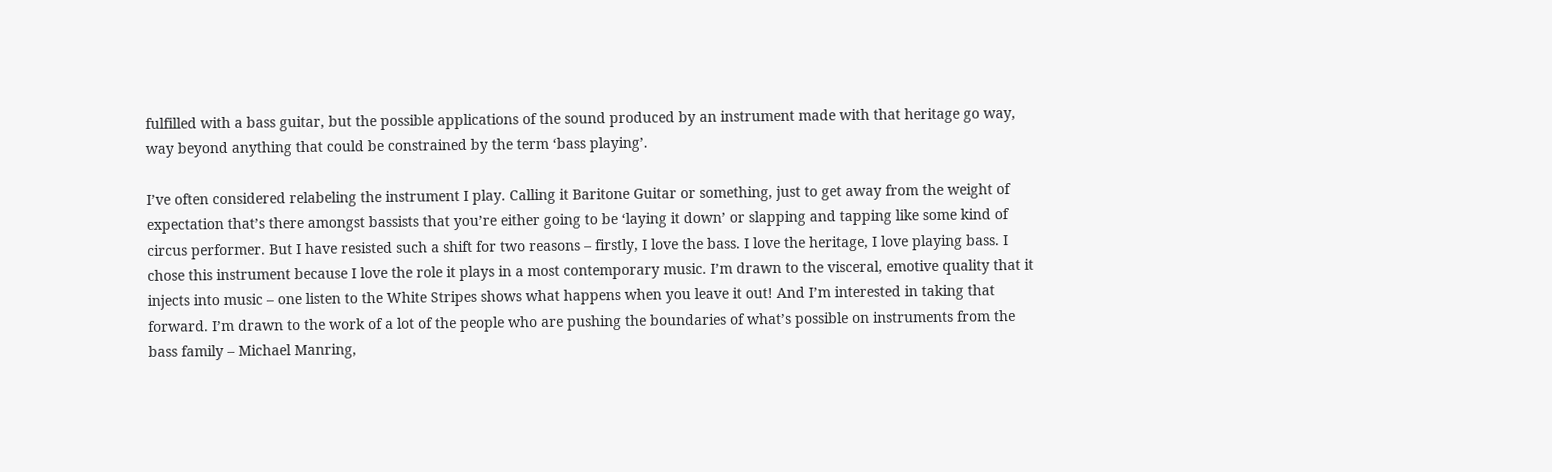fulfilled with a bass guitar, but the possible applications of the sound produced by an instrument made with that heritage go way, way beyond anything that could be constrained by the term ‘bass playing’.

I’ve often considered relabeling the instrument I play. Calling it Baritone Guitar or something, just to get away from the weight of expectation that’s there amongst bassists that you’re either going to be ‘laying it down’ or slapping and tapping like some kind of circus performer. But I have resisted such a shift for two reasons – firstly, I love the bass. I love the heritage, I love playing bass. I chose this instrument because I love the role it plays in a most contemporary music. I’m drawn to the visceral, emotive quality that it injects into music – one listen to the White Stripes shows what happens when you leave it out! And I’m interested in taking that forward. I’m drawn to the work of a lot of the people who are pushing the boundaries of what’s possible on instruments from the bass family – Michael Manring,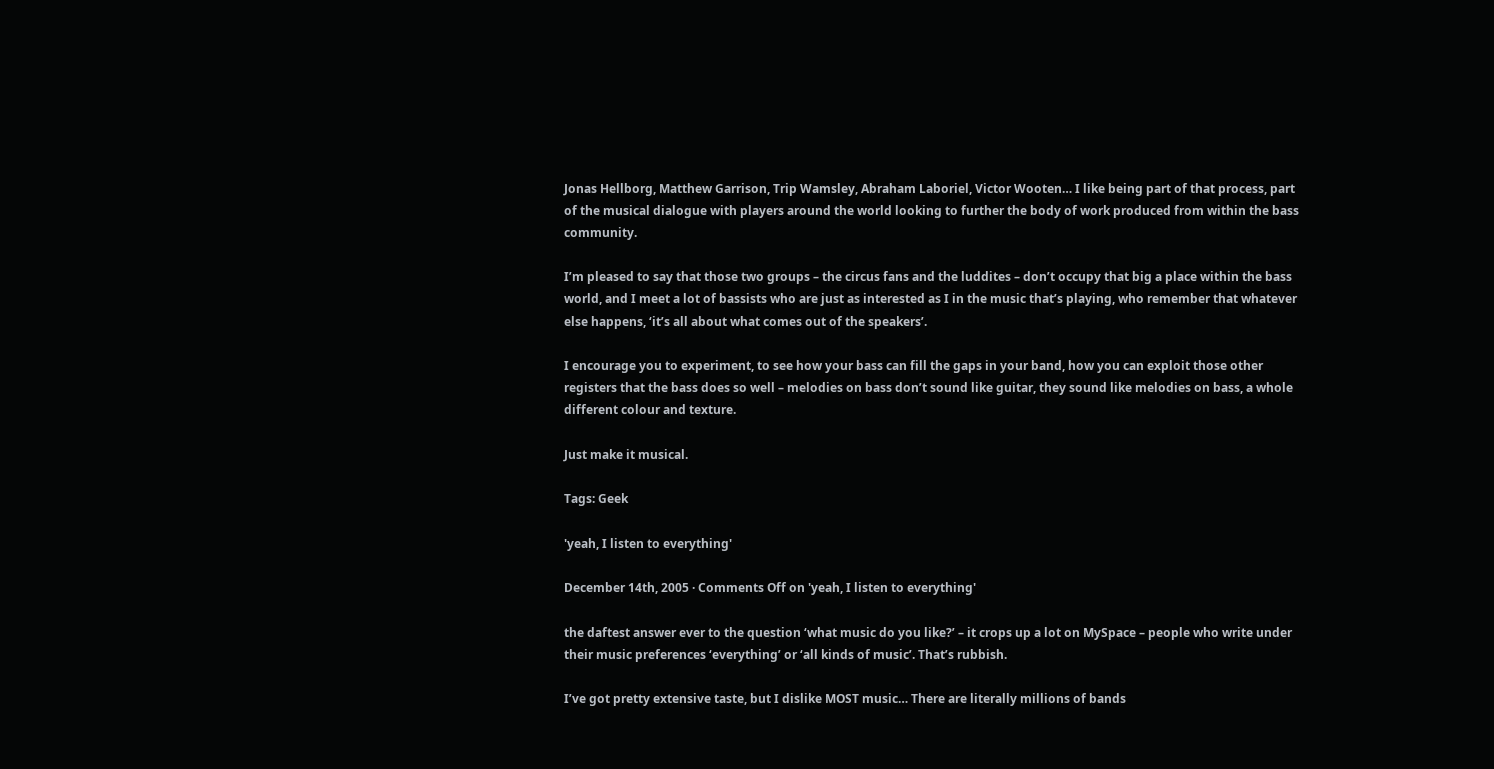Jonas Hellborg, Matthew Garrison, Trip Wamsley, Abraham Laboriel, Victor Wooten… I like being part of that process, part of the musical dialogue with players around the world looking to further the body of work produced from within the bass community.

I’m pleased to say that those two groups – the circus fans and the luddites – don’t occupy that big a place within the bass world, and I meet a lot of bassists who are just as interested as I in the music that’s playing, who remember that whatever else happens, ‘it’s all about what comes out of the speakers’.

I encourage you to experiment, to see how your bass can fill the gaps in your band, how you can exploit those other registers that the bass does so well – melodies on bass don’t sound like guitar, they sound like melodies on bass, a whole different colour and texture.

Just make it musical.

Tags: Geek

'yeah, I listen to everything'

December 14th, 2005 · Comments Off on 'yeah, I listen to everything'

the daftest answer ever to the question ‘what music do you like?’ – it crops up a lot on MySpace – people who write under their music preferences ‘everything’ or ‘all kinds of music’. That’s rubbish.

I’ve got pretty extensive taste, but I dislike MOST music… There are literally millions of bands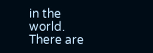in the world. There are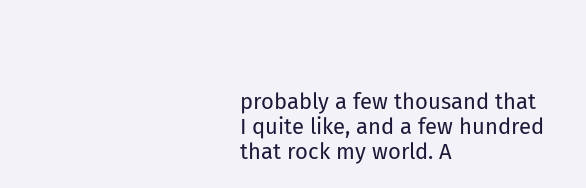probably a few thousand that I quite like, and a few hundred that rock my world. A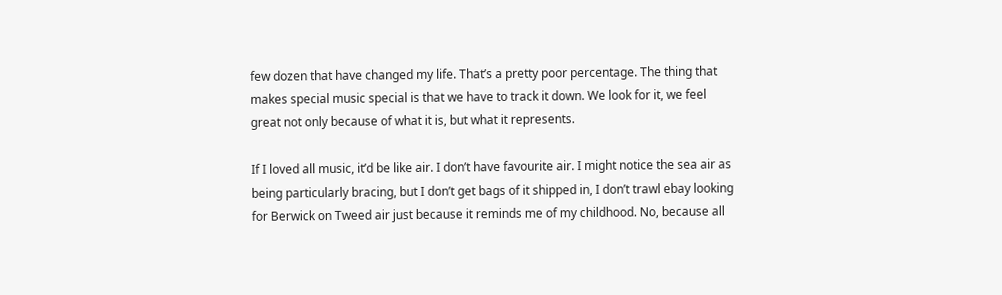few dozen that have changed my life. That’s a pretty poor percentage. The thing that makes special music special is that we have to track it down. We look for it, we feel great not only because of what it is, but what it represents.

If I loved all music, it’d be like air. I don’t have favourite air. I might notice the sea air as being particularly bracing, but I don’t get bags of it shipped in, I don’t trawl ebay looking for Berwick on Tweed air just because it reminds me of my childhood. No, because all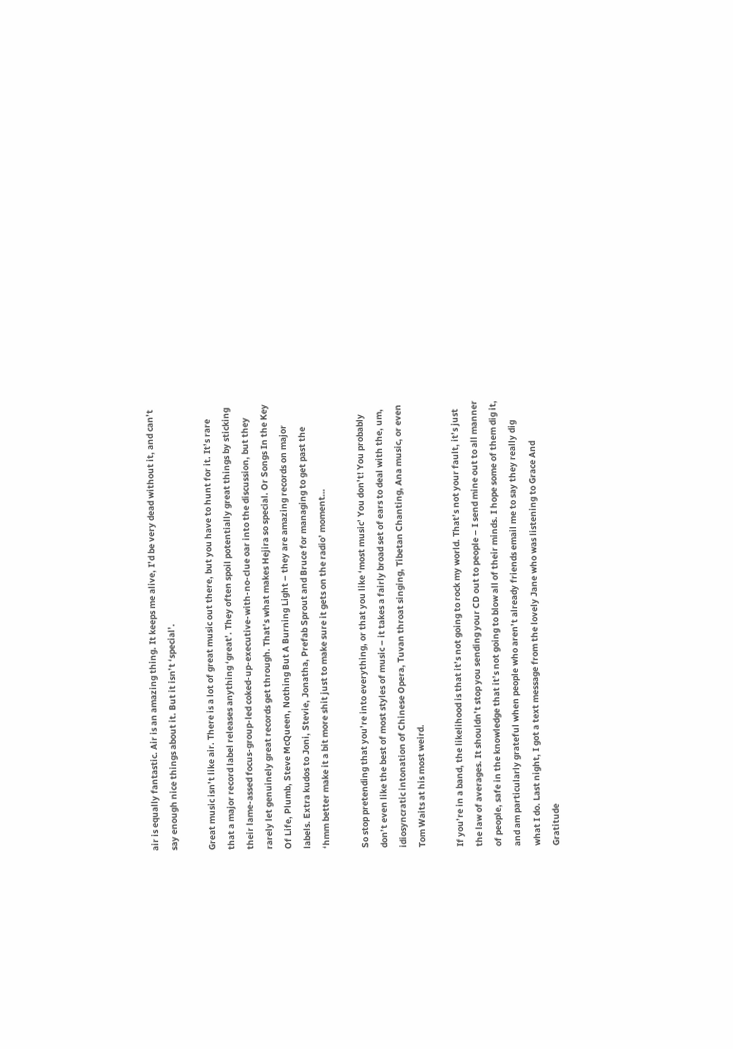air is equally fantastic. Air is an amazing thing. It keeps me alive, I’d be very dead without it, and can’t say enough nice things about it. But it isn’t ‘special’.

Great music isn’t like air. There is a lot of great music out there, but you have to hunt for it. It’s rare that a major record label releases anything ‘great’. They often spoil potentially great things by sticking their lame-assed focus-group-led coked-up-executive-with-no-clue oar into the discussion, but they rarely let genuinely great records get through. That’s what makes Hejira so special. Or Songs In the Key Of Life, Plumb, Steve McQueen, Nothing But A Burning Light – they are amazing records on major labels. Extra kudos to Joni, Stevie, Jonatha, Prefab Sprout and Bruce for managing to get past the ‘hmm better make it a bit more shit just to make sure it gets on the radio’ moment…

So stop pretending that you’re into everything, or that you like ‘most music’ You don’t! You probably don’t even like the best of most styles of music – it takes a fairly broad set of ears to deal with the, um, idiosyncratic intonation of Chinese Opera, Tuvan throat singing, Tibetan Chanting, Ana music, or even Tom Waits at his most weird.

If you’re in a band, the likelihood is that it’s not going to rock my world. That’s not your fault, it’s just the law of averages. It shouldn’t stop you sending your CD out to people – I send mine out to all manner of people, safe in the knowledge that it’s not going to blow all of their minds. I hope some of them dig it, and am particularly grateful when people who aren’t already friends email me to say they really dig what I do. Last night, I got a text message from the lovely Jane who was listening to Grace And Gratitude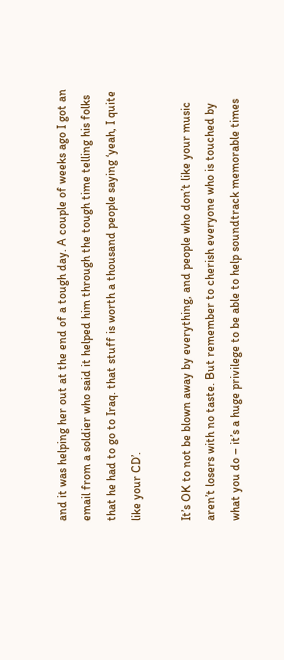and it was helping her out at the end of a tough day. A couple of weeks ago I got an email from a soldier who said it helped him through the tough time telling his folks that he had to go to Iraq. that stuff is worth a thousand people saying ‘yeah, I quite like your CD’.

It’s OK to not be blown away by everything, and people who don’t like your music aren’t losers with no taste. But remember to cherish everyone who is touched by what you do – it’s a huge privilege to be able to help soundtrack memorable times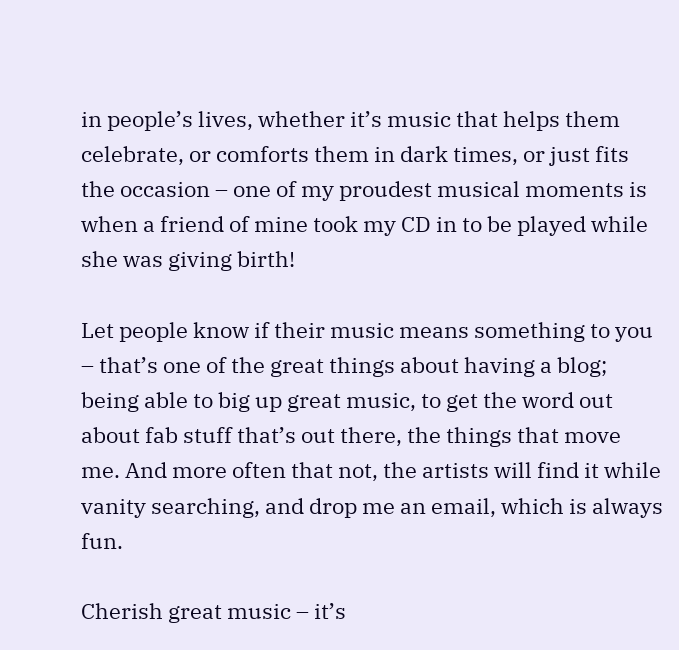in people’s lives, whether it’s music that helps them celebrate, or comforts them in dark times, or just fits the occasion – one of my proudest musical moments is when a friend of mine took my CD in to be played while she was giving birth!

Let people know if their music means something to you – that’s one of the great things about having a blog; being able to big up great music, to get the word out about fab stuff that’s out there, the things that move me. And more often that not, the artists will find it while vanity searching, and drop me an email, which is always fun.

Cherish great music – it’s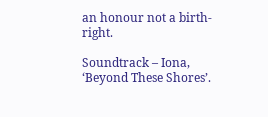an honour not a birth-right.

Soundtrack – Iona, ‘Beyond These Shores’.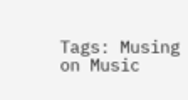Tags: Musing on Music